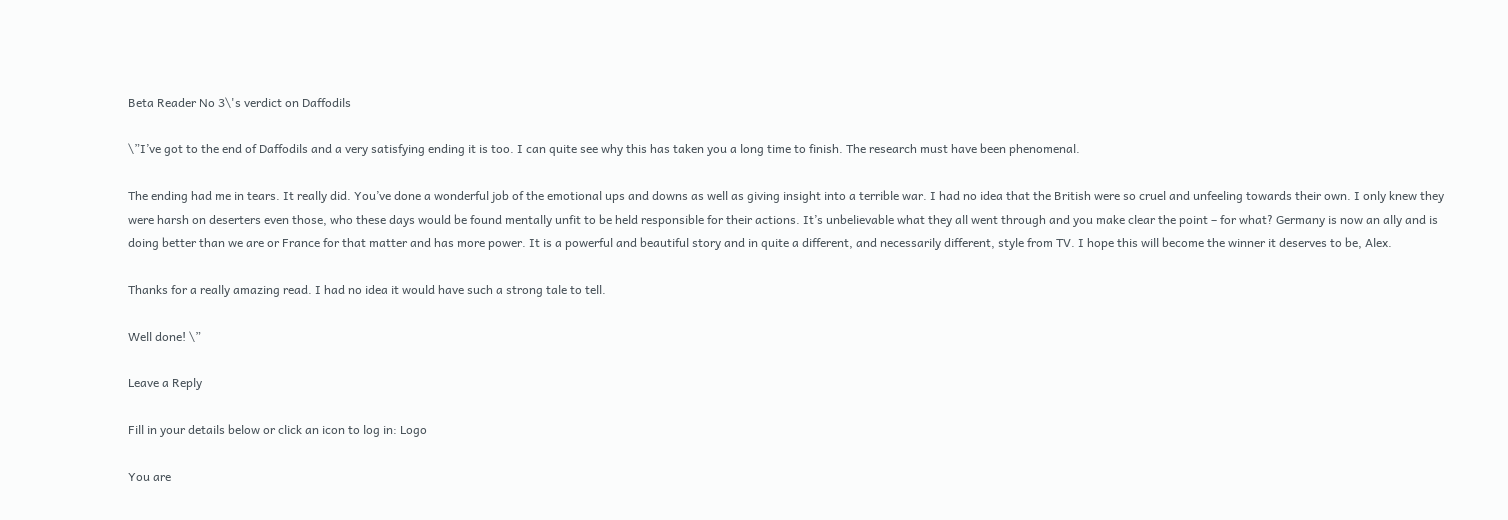Beta Reader No 3\'s verdict on Daffodils

\”I’ve got to the end of Daffodils and a very satisfying ending it is too. I can quite see why this has taken you a long time to finish. The research must have been phenomenal.

The ending had me in tears. It really did. You’ve done a wonderful job of the emotional ups and downs as well as giving insight into a terrible war. I had no idea that the British were so cruel and unfeeling towards their own. I only knew they were harsh on deserters even those, who these days would be found mentally unfit to be held responsible for their actions. It’s unbelievable what they all went through and you make clear the point – for what? Germany is now an ally and is doing better than we are or France for that matter and has more power. It is a powerful and beautiful story and in quite a different, and necessarily different, style from TV. I hope this will become the winner it deserves to be, Alex.

Thanks for a really amazing read. I had no idea it would have such a strong tale to tell.

Well done! \”

Leave a Reply

Fill in your details below or click an icon to log in: Logo

You are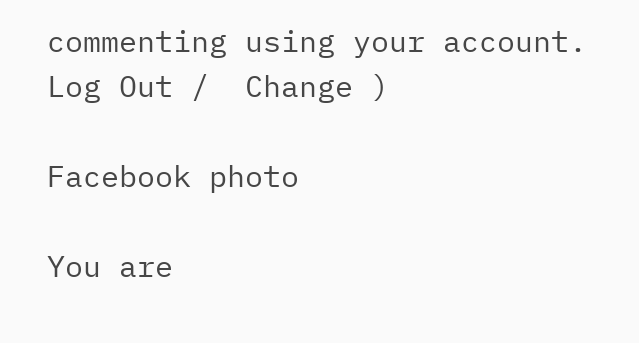commenting using your account. Log Out /  Change )

Facebook photo

You are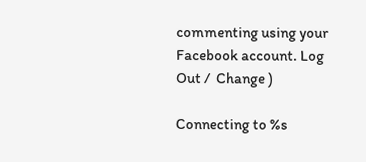commenting using your Facebook account. Log Out /  Change )

Connecting to %s